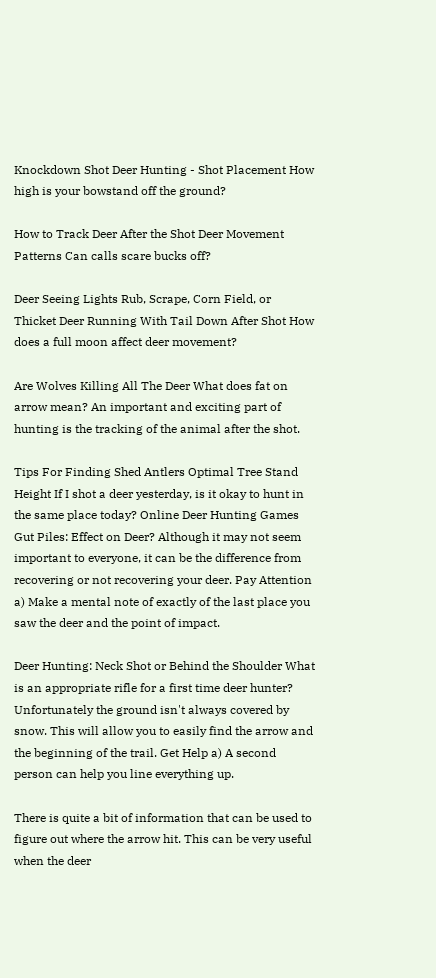Knockdown Shot Deer Hunting - Shot Placement How high is your bowstand off the ground?

How to Track Deer After the Shot Deer Movement Patterns Can calls scare bucks off?

Deer Seeing Lights Rub, Scrape, Corn Field, or Thicket Deer Running With Tail Down After Shot How does a full moon affect deer movement?

Are Wolves Killing All The Deer What does fat on arrow mean? An important and exciting part of hunting is the tracking of the animal after the shot.

Tips For Finding Shed Antlers Optimal Tree Stand Height If I shot a deer yesterday, is it okay to hunt in the same place today? Online Deer Hunting Games Gut Piles: Effect on Deer? Although it may not seem important to everyone, it can be the difference from recovering or not recovering your deer. Pay Attention a) Make a mental note of exactly of the last place you saw the deer and the point of impact.

Deer Hunting: Neck Shot or Behind the Shoulder What is an appropriate rifle for a first time deer hunter? Unfortunately the ground isn't always covered by snow. This will allow you to easily find the arrow and the beginning of the trail. Get Help a) A second person can help you line everything up.

There is quite a bit of information that can be used to figure out where the arrow hit. This can be very useful when the deer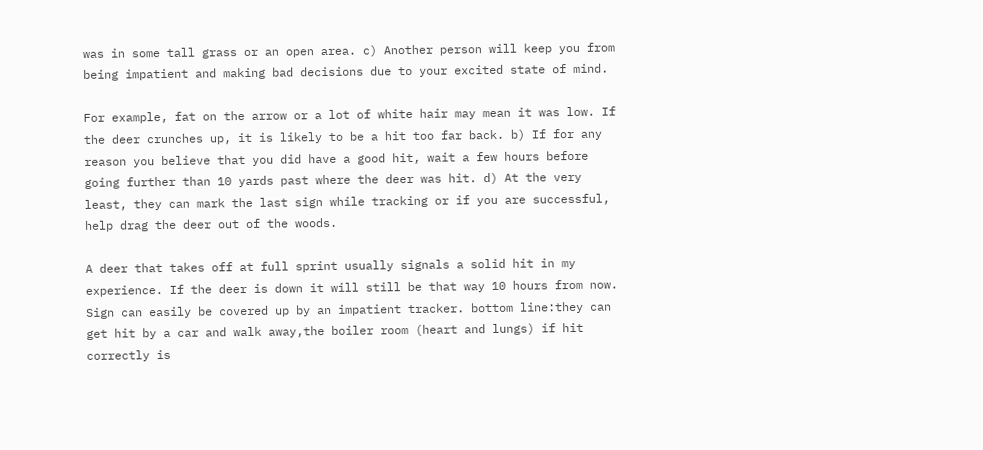was in some tall grass or an open area. c) Another person will keep you from being impatient and making bad decisions due to your excited state of mind.

For example, fat on the arrow or a lot of white hair may mean it was low. If the deer crunches up, it is likely to be a hit too far back. b) If for any reason you believe that you did have a good hit, wait a few hours before going further than 10 yards past where the deer was hit. d) At the very least, they can mark the last sign while tracking or if you are successful, help drag the deer out of the woods.

A deer that takes off at full sprint usually signals a solid hit in my experience. If the deer is down it will still be that way 10 hours from now. Sign can easily be covered up by an impatient tracker. bottom line:they can get hit by a car and walk away,the boiler room (heart and lungs) if hit correctly is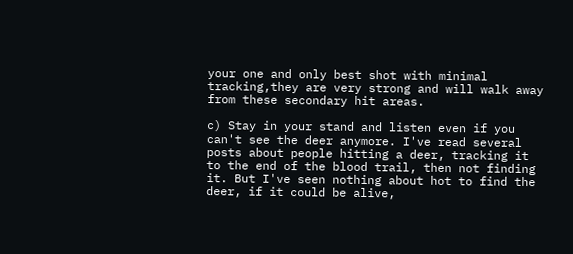your one and only best shot with minimal tracking,they are very strong and will walk away from these secondary hit areas.

c) Stay in your stand and listen even if you can't see the deer anymore. I've read several posts about people hitting a deer, tracking it to the end of the blood trail, then not finding it. But I've seen nothing about hot to find the deer, if it could be alive,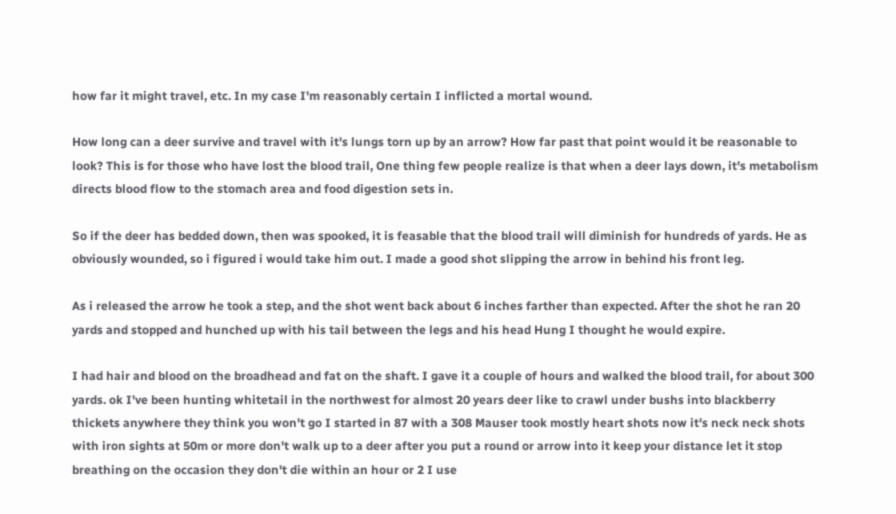how far it might travel, etc. In my case I'm reasonably certain I inflicted a mortal wound.

How long can a deer survive and travel with it's lungs torn up by an arrow? How far past that point would it be reasonable to look? This is for those who have lost the blood trail, One thing few people realize is that when a deer lays down, it's metabolism directs blood flow to the stomach area and food digestion sets in.

So if the deer has bedded down, then was spooked, it is feasable that the blood trail will diminish for hundreds of yards. He as obviously wounded, so i figured i would take him out. I made a good shot slipping the arrow in behind his front leg.

As i released the arrow he took a step, and the shot went back about 6 inches farther than expected. After the shot he ran 20 yards and stopped and hunched up with his tail between the legs and his head Hung I thought he would expire.

I had hair and blood on the broadhead and fat on the shaft. I gave it a couple of hours and walked the blood trail, for about 300 yards. ok I've been hunting whitetail in the northwest for almost 20 years deer like to crawl under bushs into blackberry thickets anywhere they think you won't go I started in 87 with a 308 Mauser took mostly heart shots now it's neck neck shots with iron sights at 50m or more don't walk up to a deer after you put a round or arrow into it keep your distance let it stop breathing on the occasion they don't die within an hour or 2 I use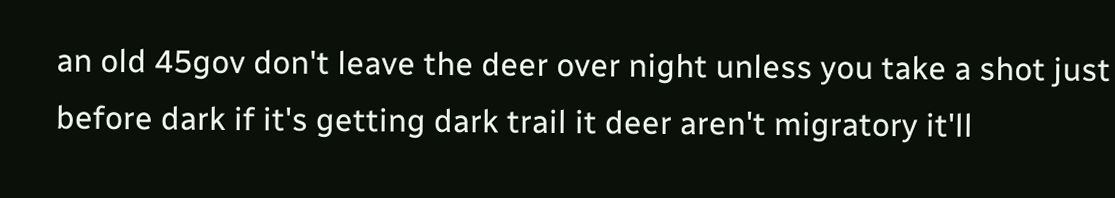an old 45gov don't leave the deer over night unless you take a shot just before dark if it's getting dark trail it deer aren't migratory it'll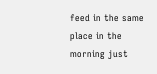feed in the same place in the morning just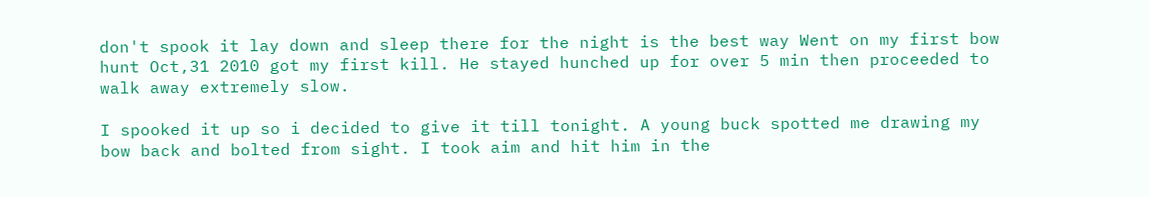don't spook it lay down and sleep there for the night is the best way Went on my first bow hunt Oct,31 2010 got my first kill. He stayed hunched up for over 5 min then proceeded to walk away extremely slow.

I spooked it up so i decided to give it till tonight. A young buck spotted me drawing my bow back and bolted from sight. I took aim and hit him in the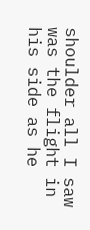shoulder all I saw was the flight in his side as he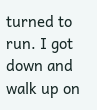turned to run. I got down and walk up on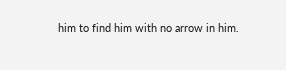him to find him with no arrow in him.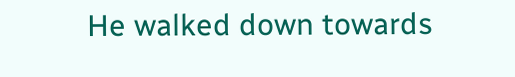He walked down towards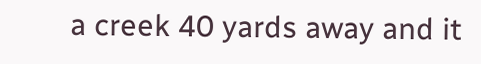a creek 40 yards away and it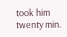took him twenty min.